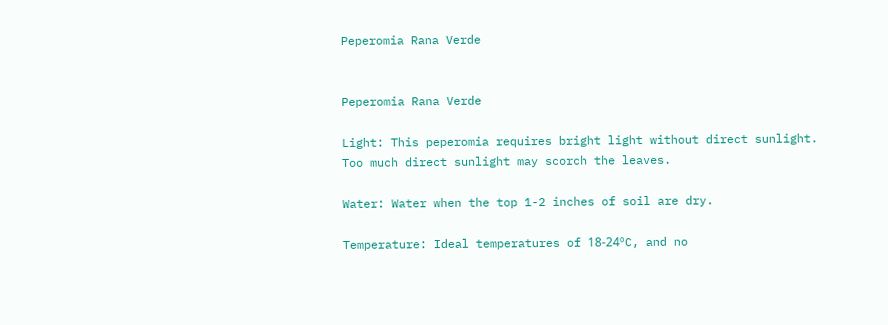Peperomia Rana Verde


Peperomia Rana Verde

Light: This peperomia requires bright light without direct sunlight. Too much direct sunlight may scorch the leaves.

Water: Water when the top 1-2 inches of soil are dry.

Temperature: Ideal temperatures of 18-24ºC, and no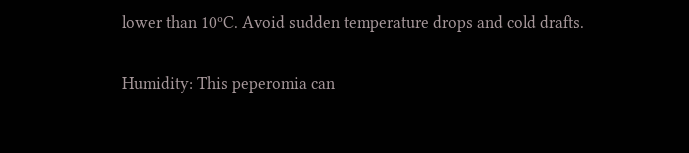lower than 10ºC. Avoid sudden temperature drops and cold drafts.

Humidity: This peperomia can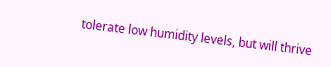tolerate low humidity levels, but will thrive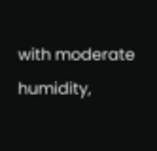with moderate humidity,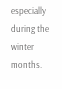especially during the winter months.